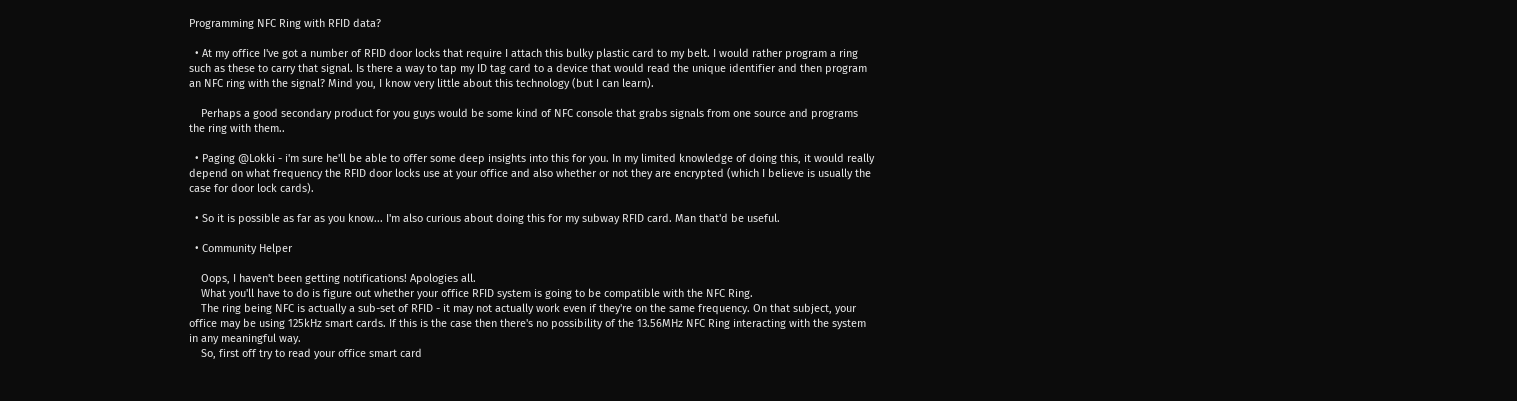Programming NFC Ring with RFID data?

  • At my office I've got a number of RFID door locks that require I attach this bulky plastic card to my belt. I would rather program a ring such as these to carry that signal. Is there a way to tap my ID tag card to a device that would read the unique identifier and then program an NFC ring with the signal? Mind you, I know very little about this technology (but I can learn).

    Perhaps a good secondary product for you guys would be some kind of NFC console that grabs signals from one source and programs the ring with them..

  • Paging @Lokki - i'm sure he'll be able to offer some deep insights into this for you. In my limited knowledge of doing this, it would really depend on what frequency the RFID door locks use at your office and also whether or not they are encrypted (which I believe is usually the case for door lock cards).

  • So it is possible as far as you know... I'm also curious about doing this for my subway RFID card. Man that'd be useful.

  • Community Helper

    Oops, I haven't been getting notifications! Apologies all.
    What you'll have to do is figure out whether your office RFID system is going to be compatible with the NFC Ring.
    The ring being NFC is actually a sub-set of RFID - it may not actually work even if they're on the same frequency. On that subject, your office may be using 125kHz smart cards. If this is the case then there's no possibility of the 13.56MHz NFC Ring interacting with the system in any meaningful way.
    So, first off try to read your office smart card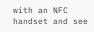with an NFC handset and see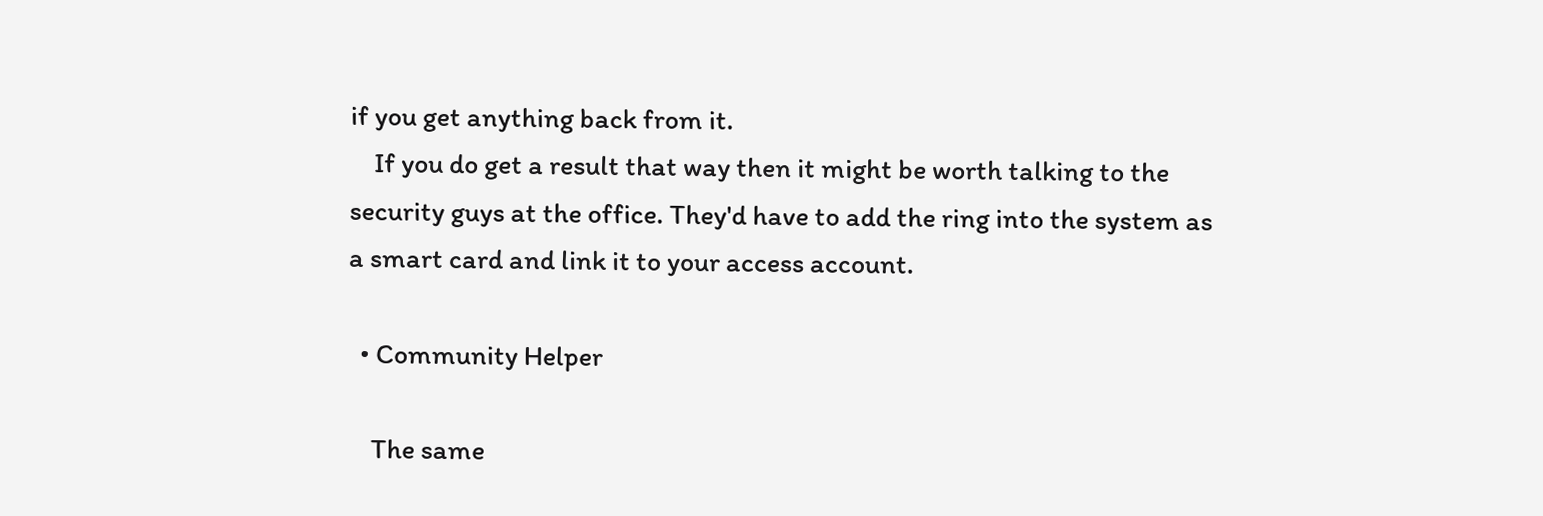if you get anything back from it.
    If you do get a result that way then it might be worth talking to the security guys at the office. They'd have to add the ring into the system as a smart card and link it to your access account.

  • Community Helper

    The same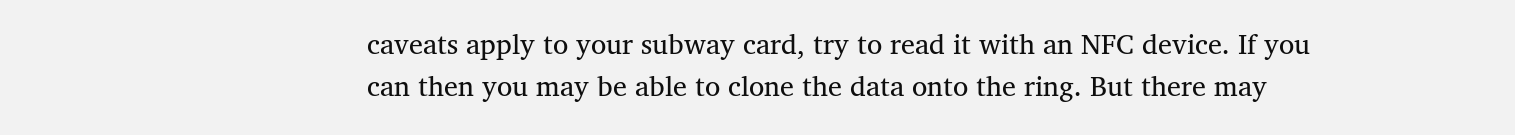caveats apply to your subway card, try to read it with an NFC device. If you can then you may be able to clone the data onto the ring. But there may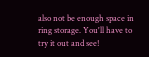also not be enough space in ring storage. You'll have to try it out and see!